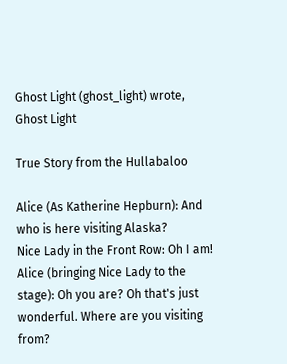Ghost Light (ghost_light) wrote,
Ghost Light

True Story from the Hullabaloo

Alice (As Katherine Hepburn): And who is here visiting Alaska?
Nice Lady in the Front Row: Oh I am!
Alice (bringing Nice Lady to the stage): Oh you are? Oh that's just wonderful. Where are you visiting from?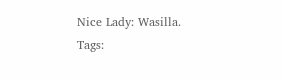Nice Lady: Wasilla.
Tags: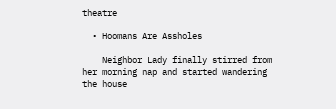theatre

  • Hoomans Are Assholes

    Neighbor Lady finally stirred from her morning nap and started wandering the house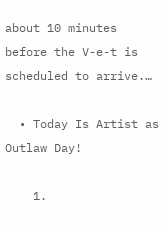about 10 minutes before the V-e-t is scheduled to arrive.…

  • Today Is Artist as Outlaw Day!

    1.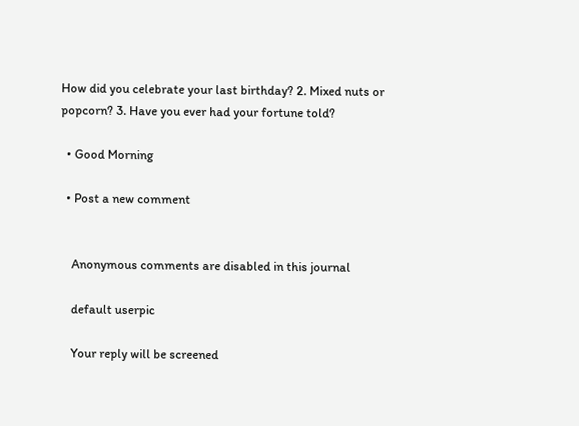How did you celebrate your last birthday? 2. Mixed nuts or popcorn? 3. Have you ever had your fortune told?

  • Good Morning

  • Post a new comment


    Anonymous comments are disabled in this journal

    default userpic

    Your reply will be screened